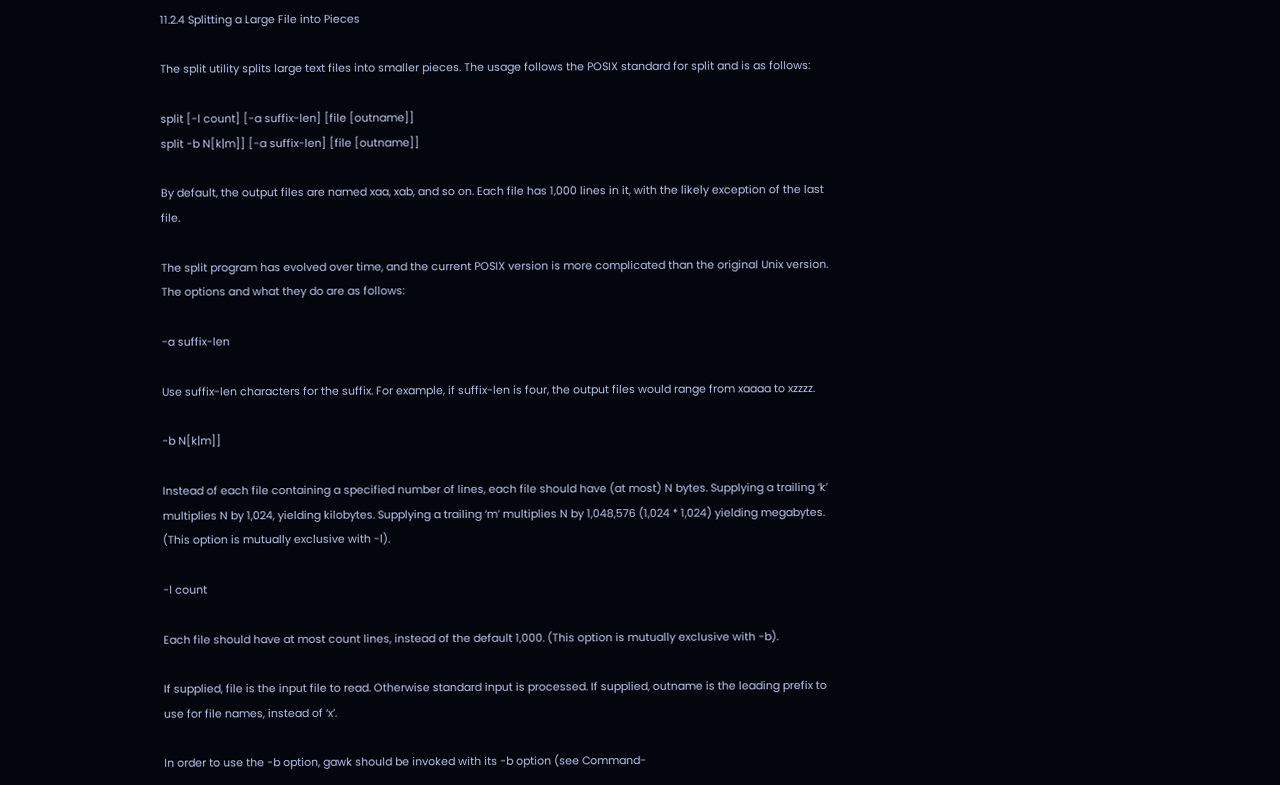11.2.4 Splitting a Large File into Pieces

The split utility splits large text files into smaller pieces. The usage follows the POSIX standard for split and is as follows:

split [-l count] [-a suffix-len] [file [outname]]
split -b N[k|m]] [-a suffix-len] [file [outname]]

By default, the output files are named xaa, xab, and so on. Each file has 1,000 lines in it, with the likely exception of the last file.

The split program has evolved over time, and the current POSIX version is more complicated than the original Unix version. The options and what they do are as follows:

-a suffix-len

Use suffix-len characters for the suffix. For example, if suffix-len is four, the output files would range from xaaaa to xzzzz.

-b N[k|m]]

Instead of each file containing a specified number of lines, each file should have (at most) N bytes. Supplying a trailing ‘k’ multiplies N by 1,024, yielding kilobytes. Supplying a trailing ‘m’ multiplies N by 1,048,576 (1,024 * 1,024) yielding megabytes. (This option is mutually exclusive with -l).

-l count

Each file should have at most count lines, instead of the default 1,000. (This option is mutually exclusive with -b).

If supplied, file is the input file to read. Otherwise standard input is processed. If supplied, outname is the leading prefix to use for file names, instead of ‘x’.

In order to use the -b option, gawk should be invoked with its -b option (see Command-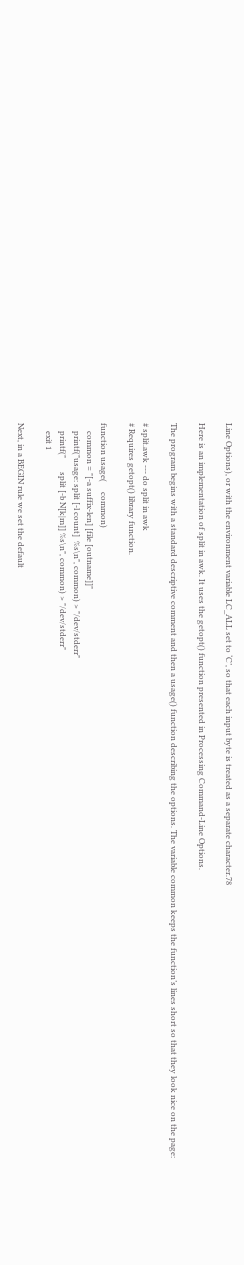Line Options), or with the environment variable LC_ALL set to ‘C’, so that each input byte is treated as a separate character.78

Here is an implementation of split in awk. It uses the getopt() function presented in Processing Command-Line Options.

The program begins with a standard descriptive comment and then a usage() function describing the options. The variable common keeps the function’s lines short so that they look nice on the page:

# split.awk --- do split in awk
# Requires getopt() library function.

function usage(     common)
    common = "[-a suffix-len] [file [outname]]"
    printf("usage: split [-l count]  %s\n", common) > "/dev/stderr"
    printf("       split [-b N[k|m]] %s\n", common) > "/dev/stderr"
    exit 1

Next, in a BEGIN rule we set the default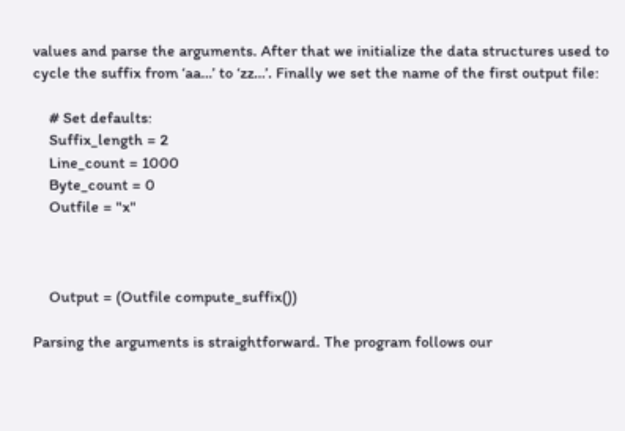values and parse the arguments. After that we initialize the data structures used to cycle the suffix from ‘aa…’ to ‘zz…’. Finally we set the name of the first output file:

    # Set defaults:
    Suffix_length = 2
    Line_count = 1000
    Byte_count = 0
    Outfile = "x"



    Output = (Outfile compute_suffix())

Parsing the arguments is straightforward. The program follows our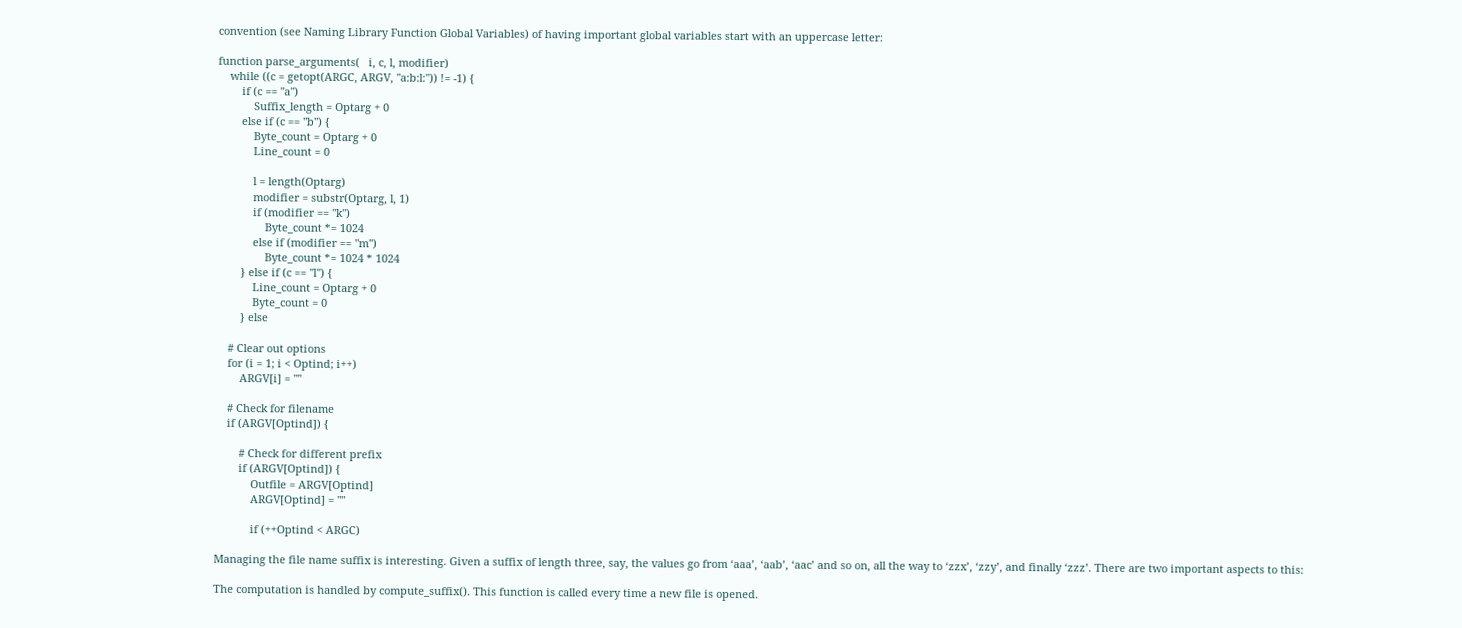convention (see Naming Library Function Global Variables) of having important global variables start with an uppercase letter:

function parse_arguments(   i, c, l, modifier)
    while ((c = getopt(ARGC, ARGV, "a:b:l:")) != -1) {
        if (c == "a")
            Suffix_length = Optarg + 0
        else if (c == "b") {
            Byte_count = Optarg + 0
            Line_count = 0

            l = length(Optarg)
            modifier = substr(Optarg, l, 1)
            if (modifier == "k")
                Byte_count *= 1024
            else if (modifier == "m")
                Byte_count *= 1024 * 1024
        } else if (c == "l") {
            Line_count = Optarg + 0
            Byte_count = 0
        } else

    # Clear out options
    for (i = 1; i < Optind; i++)
        ARGV[i] = ""

    # Check for filename
    if (ARGV[Optind]) {

        # Check for different prefix
        if (ARGV[Optind]) {
            Outfile = ARGV[Optind]
            ARGV[Optind] = ""

            if (++Optind < ARGC)

Managing the file name suffix is interesting. Given a suffix of length three, say, the values go from ‘aaa’, ‘aab’, ‘aac’ and so on, all the way to ‘zzx’, ‘zzy’, and finally ‘zzz’. There are two important aspects to this:

The computation is handled by compute_suffix(). This function is called every time a new file is opened.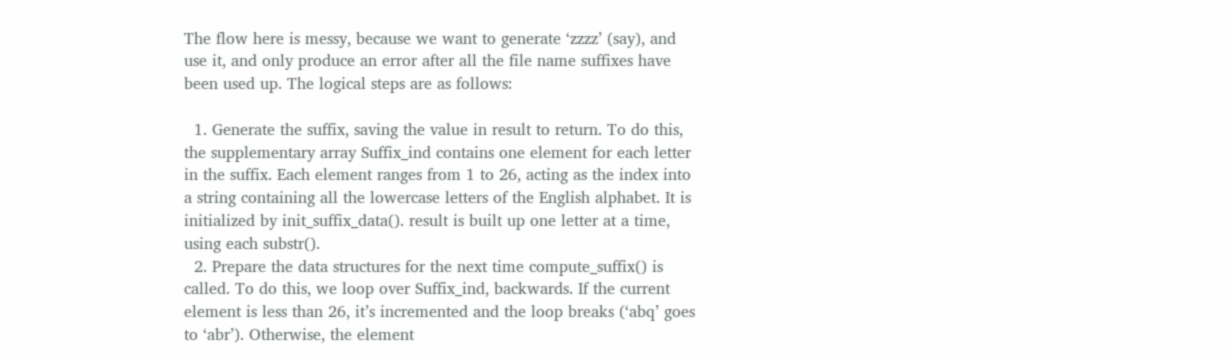The flow here is messy, because we want to generate ‘zzzz’ (say), and use it, and only produce an error after all the file name suffixes have been used up. The logical steps are as follows:

  1. Generate the suffix, saving the value in result to return. To do this, the supplementary array Suffix_ind contains one element for each letter in the suffix. Each element ranges from 1 to 26, acting as the index into a string containing all the lowercase letters of the English alphabet. It is initialized by init_suffix_data(). result is built up one letter at a time, using each substr().
  2. Prepare the data structures for the next time compute_suffix() is called. To do this, we loop over Suffix_ind, backwards. If the current element is less than 26, it’s incremented and the loop breaks (‘abq’ goes to ‘abr’). Otherwise, the element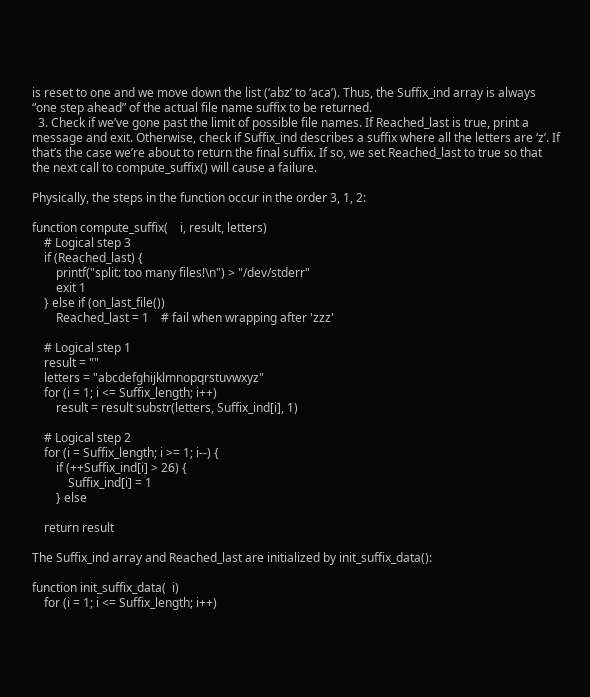is reset to one and we move down the list (‘abz’ to ‘aca’). Thus, the Suffix_ind array is always “one step ahead” of the actual file name suffix to be returned.
  3. Check if we’ve gone past the limit of possible file names. If Reached_last is true, print a message and exit. Otherwise, check if Suffix_ind describes a suffix where all the letters are ‘z’. If that’s the case we’re about to return the final suffix. If so, we set Reached_last to true so that the next call to compute_suffix() will cause a failure.

Physically, the steps in the function occur in the order 3, 1, 2:

function compute_suffix(    i, result, letters)
    # Logical step 3
    if (Reached_last) {
        printf("split: too many files!\n") > "/dev/stderr"
        exit 1
    } else if (on_last_file())
        Reached_last = 1    # fail when wrapping after 'zzz'

    # Logical step 1
    result = ""
    letters = "abcdefghijklmnopqrstuvwxyz"
    for (i = 1; i <= Suffix_length; i++)
        result = result substr(letters, Suffix_ind[i], 1)

    # Logical step 2
    for (i = Suffix_length; i >= 1; i--) {
        if (++Suffix_ind[i] > 26) {
            Suffix_ind[i] = 1
        } else

    return result

The Suffix_ind array and Reached_last are initialized by init_suffix_data():

function init_suffix_data(  i)
    for (i = 1; i <= Suffix_length; i++)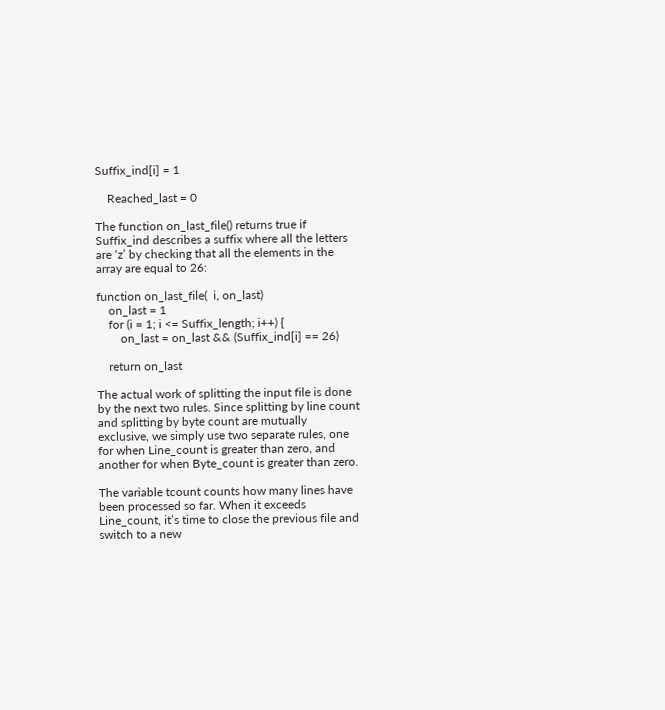Suffix_ind[i] = 1

    Reached_last = 0

The function on_last_file() returns true if Suffix_ind describes a suffix where all the letters are ‘z’ by checking that all the elements in the array are equal to 26:

function on_last_file(  i, on_last)
    on_last = 1
    for (i = 1; i <= Suffix_length; i++) {
        on_last = on_last && (Suffix_ind[i] == 26)

    return on_last

The actual work of splitting the input file is done by the next two rules. Since splitting by line count and splitting by byte count are mutually exclusive, we simply use two separate rules, one for when Line_count is greater than zero, and another for when Byte_count is greater than zero.

The variable tcount counts how many lines have been processed so far. When it exceeds Line_count, it’s time to close the previous file and switch to a new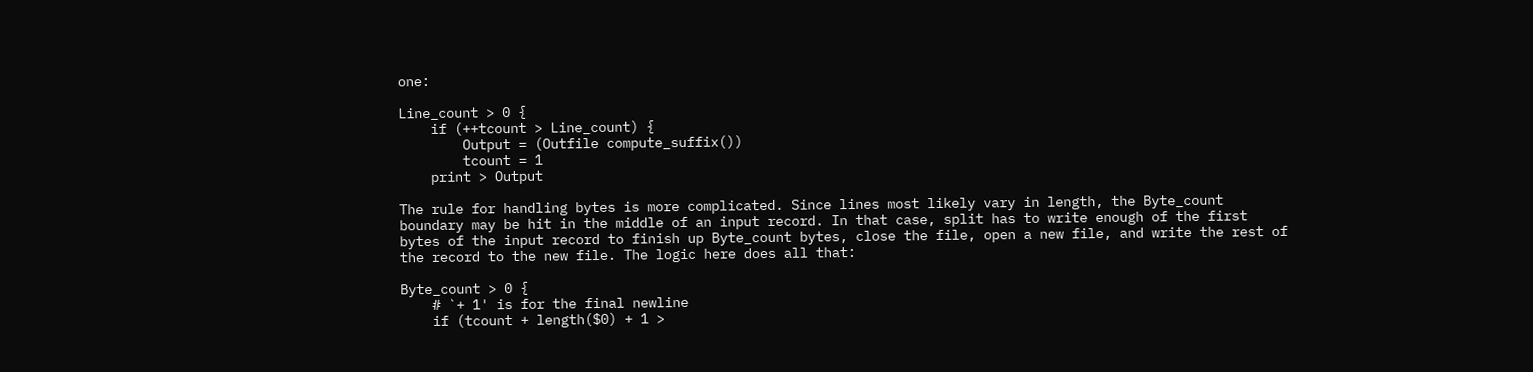one:

Line_count > 0 {
    if (++tcount > Line_count) {
        Output = (Outfile compute_suffix())
        tcount = 1
    print > Output

The rule for handling bytes is more complicated. Since lines most likely vary in length, the Byte_count boundary may be hit in the middle of an input record. In that case, split has to write enough of the first bytes of the input record to finish up Byte_count bytes, close the file, open a new file, and write the rest of the record to the new file. The logic here does all that:

Byte_count > 0 {
    # `+ 1' is for the final newline
    if (tcount + length($0) + 1 >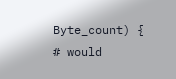Byte_count) { # would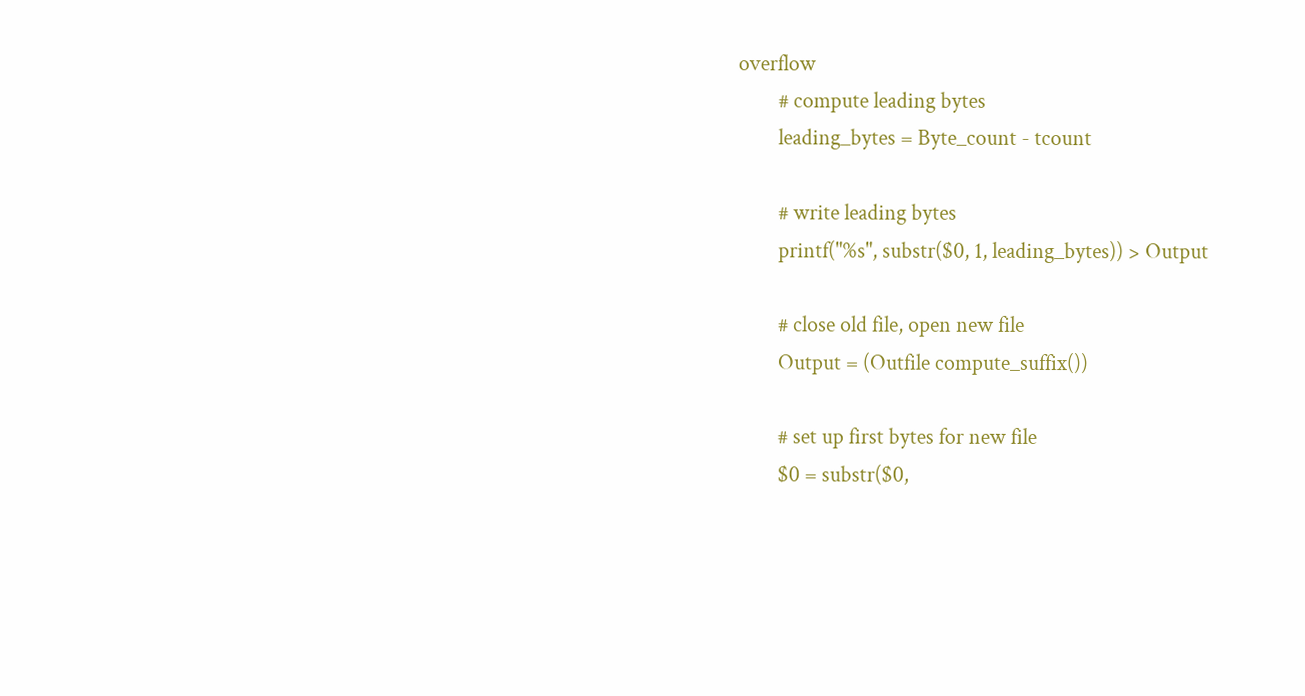overflow
        # compute leading bytes
        leading_bytes = Byte_count - tcount

        # write leading bytes
        printf("%s", substr($0, 1, leading_bytes)) > Output

        # close old file, open new file
        Output = (Outfile compute_suffix())

        # set up first bytes for new file
        $0 = substr($0,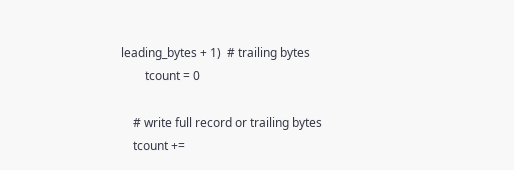leading_bytes + 1)  # trailing bytes
        tcount = 0

    # write full record or trailing bytes
    tcount +=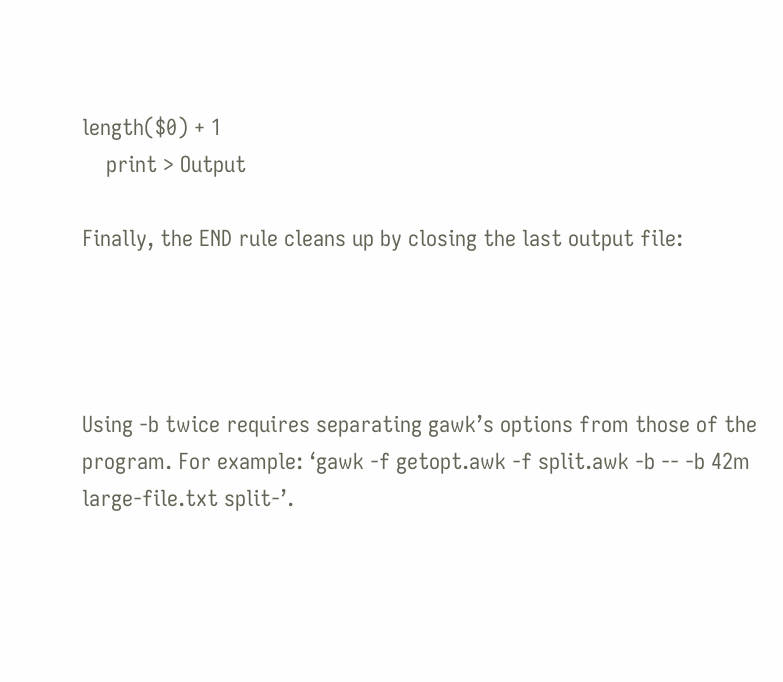length($0) + 1
    print > Output

Finally, the END rule cleans up by closing the last output file:




Using -b twice requires separating gawk’s options from those of the program. For example: ‘gawk -f getopt.awk -f split.awk -b -- -b 42m large-file.txt split-’.